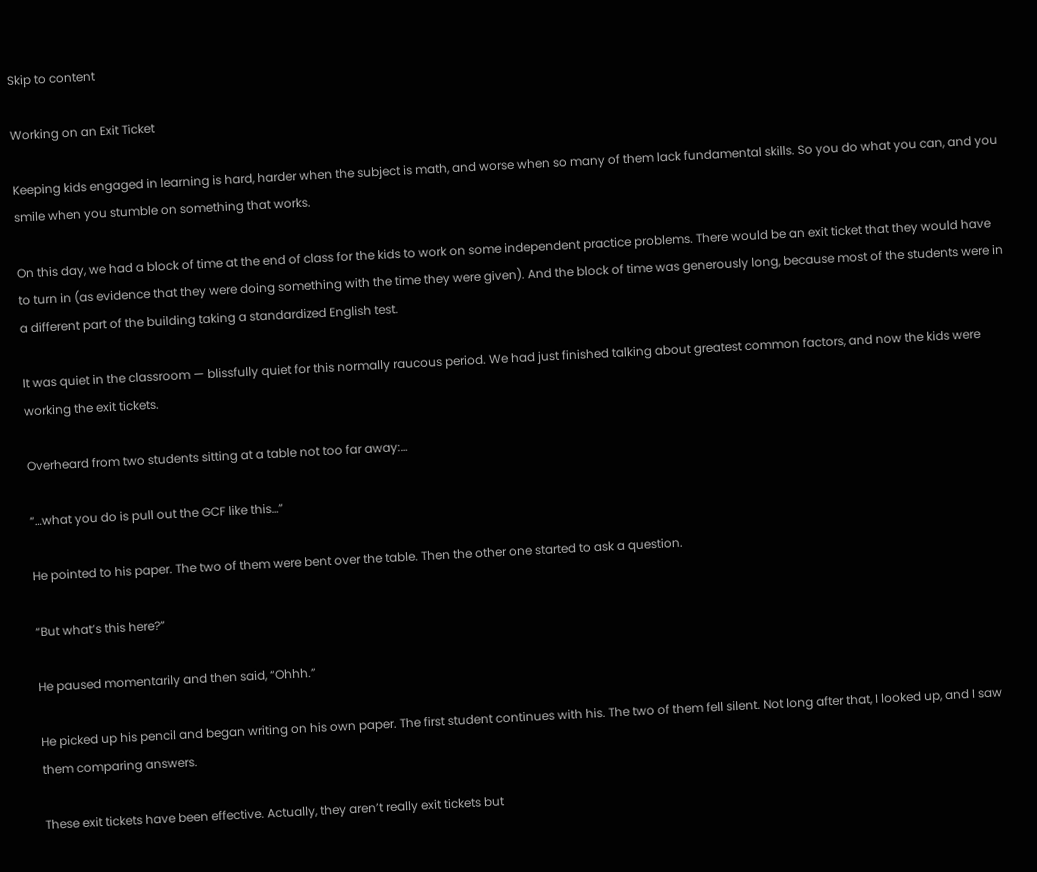Skip to content

Working on an Exit Ticket

Keeping kids engaged in learning is hard, harder when the subject is math, and worse when so many of them lack fundamental skills. So you do what you can, and you smile when you stumble on something that works.

On this day, we had a block of time at the end of class for the kids to work on some independent practice problems. There would be an exit ticket that they would have to turn in (as evidence that they were doing something with the time they were given). And the block of time was generously long, because most of the students were in a different part of the building taking a standardized English test.

It was quiet in the classroom — blissfully quiet for this normally raucous period. We had just finished talking about greatest common factors, and now the kids were working the exit tickets.

Overheard from two students sitting at a table not too far away:…

“…what you do is pull out the GCF like this…”

He pointed to his paper. The two of them were bent over the table. Then the other one started to ask a question.

“But what’s this here?”

He paused momentarily and then said, “Ohhh.”

He picked up his pencil and began writing on his own paper. The first student continues with his. The two of them fell silent. Not long after that, I looked up, and I saw them comparing answers.

These exit tickets have been effective. Actually, they aren’t really exit tickets but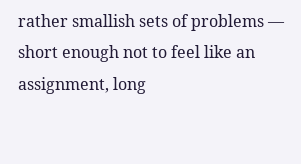rather smallish sets of problems — short enough not to feel like an assignment, long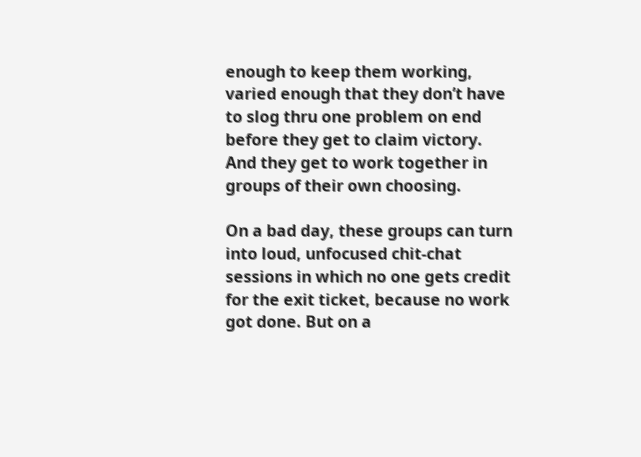enough to keep them working, varied enough that they don’t have to slog thru one problem on end before they get to claim victory. And they get to work together in groups of their own choosing.

On a bad day, these groups can turn into loud, unfocused chit-chat sessions in which no one gets credit for the exit ticket, because no work got done. But on a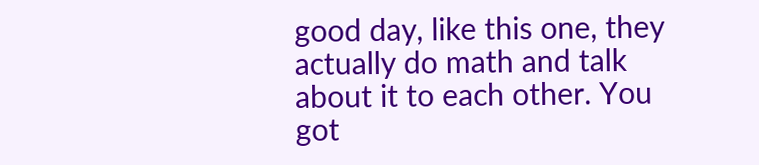good day, like this one, they actually do math and talk about it to each other. You got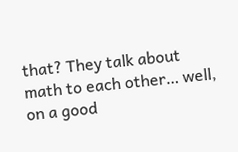that? They talk about math to each other… well, on a good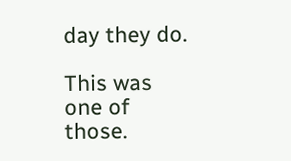day they do.

This was one of those.